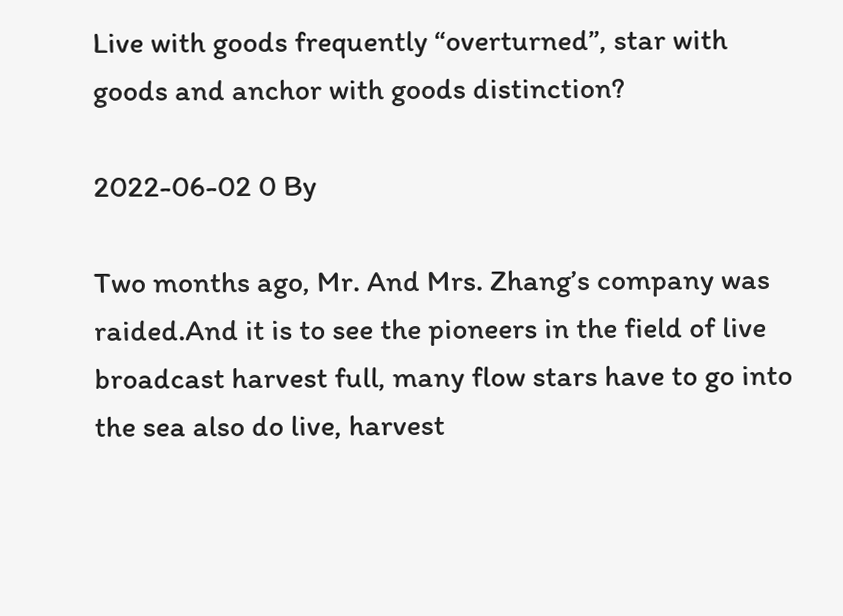Live with goods frequently “overturned”, star with goods and anchor with goods distinction?

2022-06-02 0 By

Two months ago, Mr. And Mrs. Zhang’s company was raided.And it is to see the pioneers in the field of live broadcast harvest full, many flow stars have to go into the sea also do live, harvest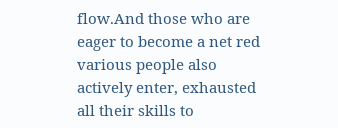flow.And those who are eager to become a net red various people also actively enter, exhausted all their skills to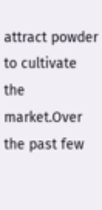attract powder to cultivate the market.Over the past few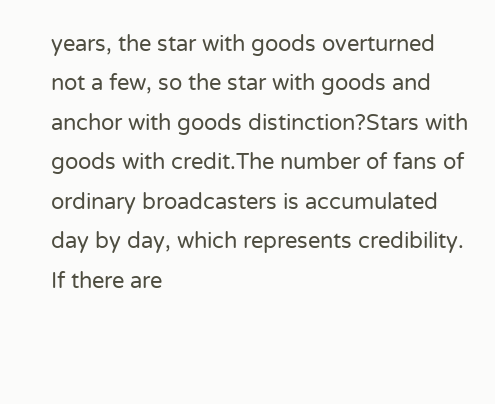years, the star with goods overturned not a few, so the star with goods and anchor with goods distinction?Stars with goods with credit.The number of fans of ordinary broadcasters is accumulated day by day, which represents credibility. If there are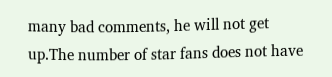many bad comments, he will not get up.The number of star fans does not have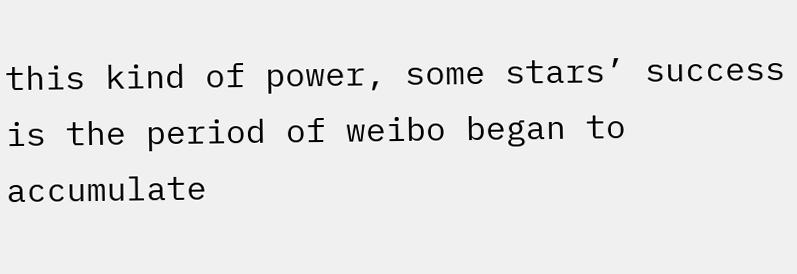this kind of power, some stars’ success is the period of weibo began to accumulate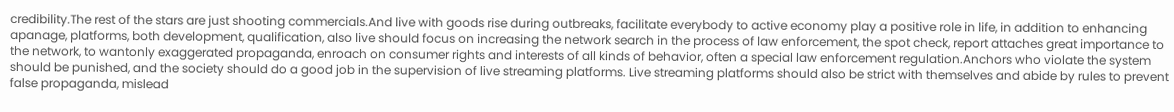credibility.The rest of the stars are just shooting commercials.And live with goods rise during outbreaks, facilitate everybody to active economy play a positive role in life, in addition to enhancing apanage, platforms, both development, qualification, also live should focus on increasing the network search in the process of law enforcement, the spot check, report attaches great importance to the network, to wantonly exaggerated propaganda, enroach on consumer rights and interests of all kinds of behavior, often a special law enforcement regulation.Anchors who violate the system should be punished, and the society should do a good job in the supervision of live streaming platforms. Live streaming platforms should also be strict with themselves and abide by rules to prevent false propaganda, mislead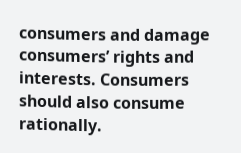consumers and damage consumers’ rights and interests. Consumers should also consume rationally.